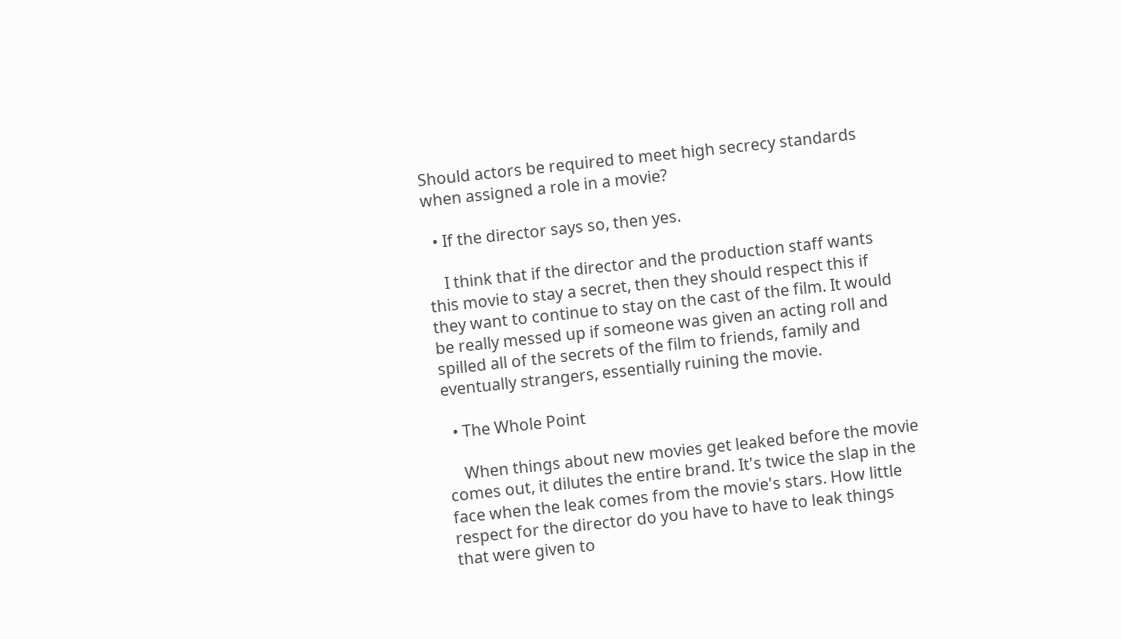Should actors be required to meet high secrecy standards when assigned a role in a movie?

  • If the director says so, then yes.

    I think that if the director and the production staff wants this movie to stay a secret, then they should respect this if they want to continue to stay on the cast of the film. It would be really messed up if someone was given an acting roll and spilled all of the secrets of the film to friends, family and eventually strangers, essentially ruining the movie.

  • The Whole Point

    When things about new movies get leaked before the movie comes out, it dilutes the entire brand. It's twice the slap in the face when the leak comes from the movie's stars. How little respect for the director do you have to have to leak things that were given to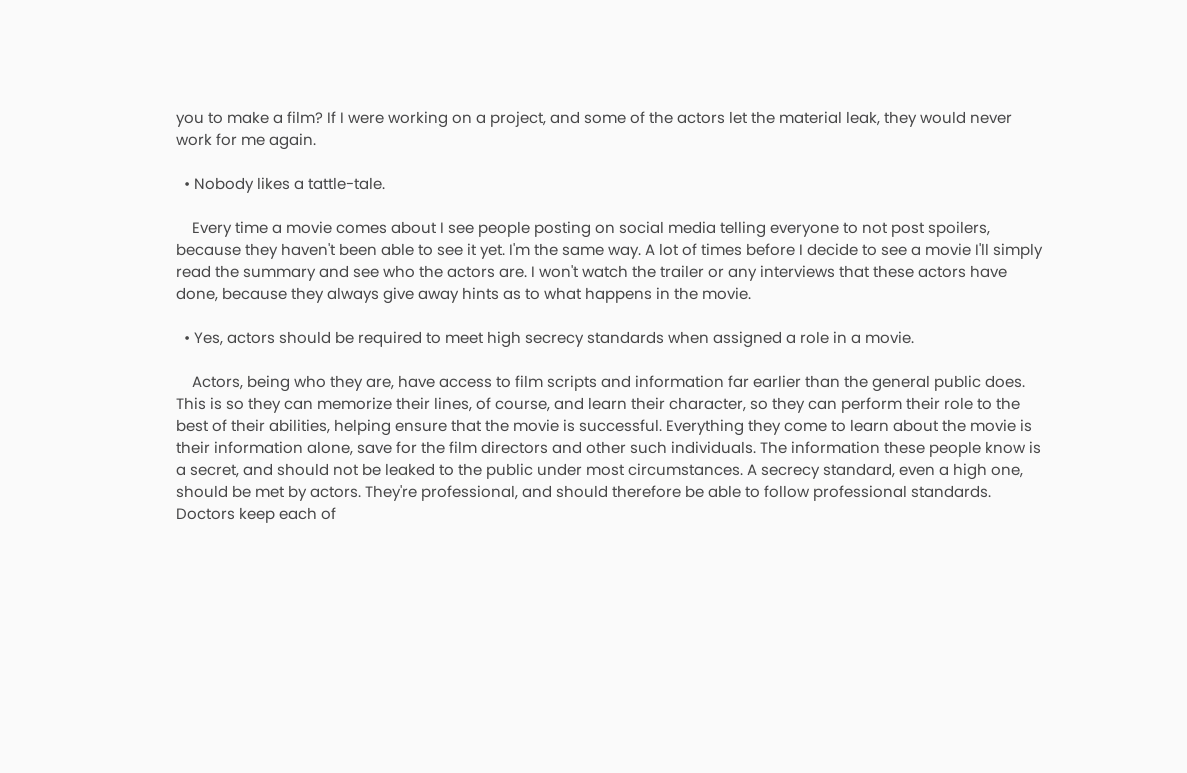you to make a film? If I were working on a project, and some of the actors let the material leak, they would never work for me again.

  • Nobody likes a tattle-tale.

    Every time a movie comes about I see people posting on social media telling everyone to not post spoilers, because they haven't been able to see it yet. I'm the same way. A lot of times before I decide to see a movie I'll simply read the summary and see who the actors are. I won't watch the trailer or any interviews that these actors have done, because they always give away hints as to what happens in the movie.

  • Yes, actors should be required to meet high secrecy standards when assigned a role in a movie.

    Actors, being who they are, have access to film scripts and information far earlier than the general public does. This is so they can memorize their lines, of course, and learn their character, so they can perform their role to the best of their abilities, helping ensure that the movie is successful. Everything they come to learn about the movie is their information alone, save for the film directors and other such individuals. The information these people know is a secret, and should not be leaked to the public under most circumstances. A secrecy standard, even a high one, should be met by actors. They're professional, and should therefore be able to follow professional standards. Doctors keep each of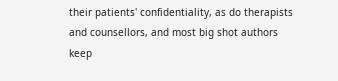their patients' confidentiality, as do therapists and counsellors, and most big shot authors keep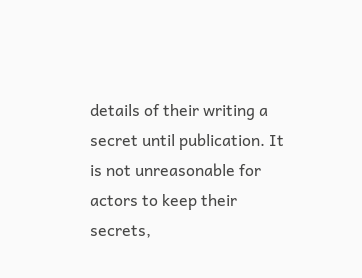details of their writing a secret until publication. It is not unreasonable for actors to keep their secrets,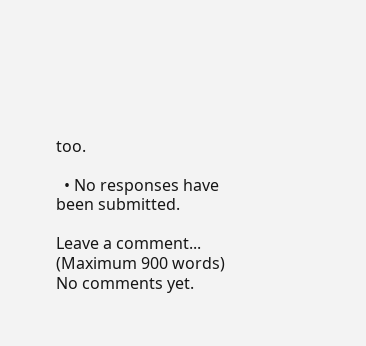too.

  • No responses have been submitted.

Leave a comment...
(Maximum 900 words)
No comments yet.